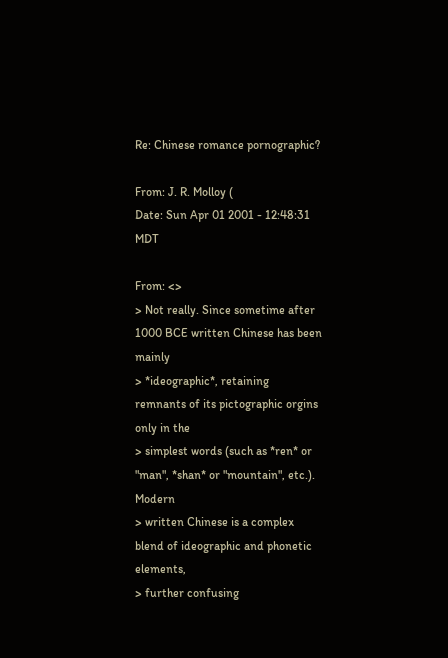Re: Chinese romance pornographic?

From: J. R. Molloy (
Date: Sun Apr 01 2001 - 12:48:31 MDT

From: <>
> Not really. Since sometime after 1000 BCE written Chinese has been mainly
> *ideographic*, retaining remnants of its pictographic orgins only in the
> simplest words (such as *ren* or "man", *shan* or "mountain", etc.). Modern
> written Chinese is a complex blend of ideographic and phonetic elements,
> further confusing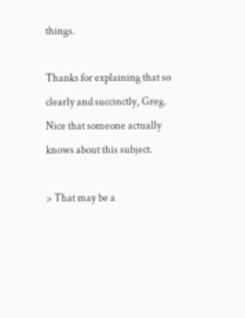things.

Thanks for explaining that so clearly and succinctly, Greg.
Nice that someone actually knows about this subject.

> That may be a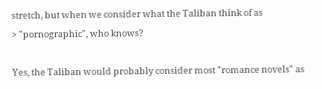stretch, but when we consider what the Taliban think of as
> "pornographic", who knows?

Yes, the Taliban would probably consider most "romance novels" as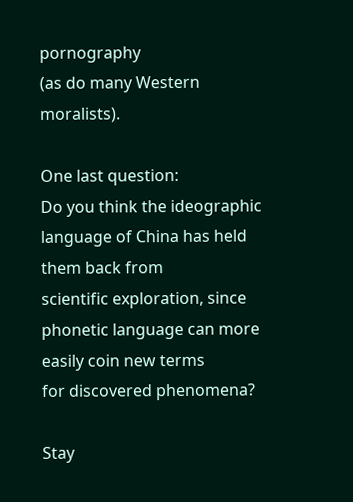pornography
(as do many Western moralists).

One last question:
Do you think the ideographic language of China has held them back from
scientific exploration, since phonetic language can more easily coin new terms
for discovered phenomena?

Stay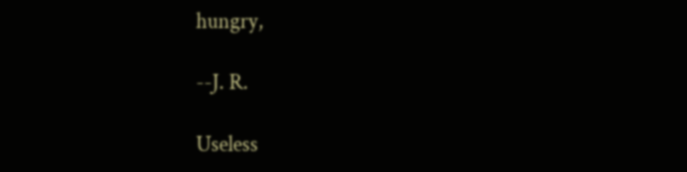hungry,

--J. R.

Useless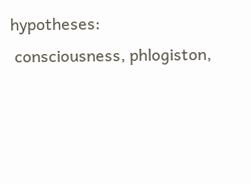hypotheses:
 consciousness, phlogiston,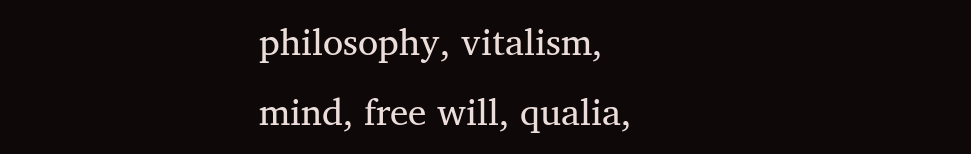philosophy, vitalism, mind, free will, qualia,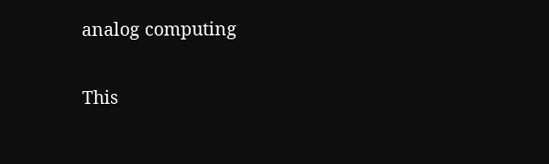analog computing

This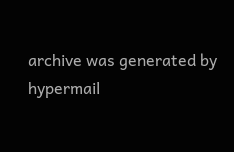archive was generated by hypermail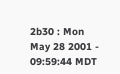2b30 : Mon May 28 2001 - 09:59:44 MDT